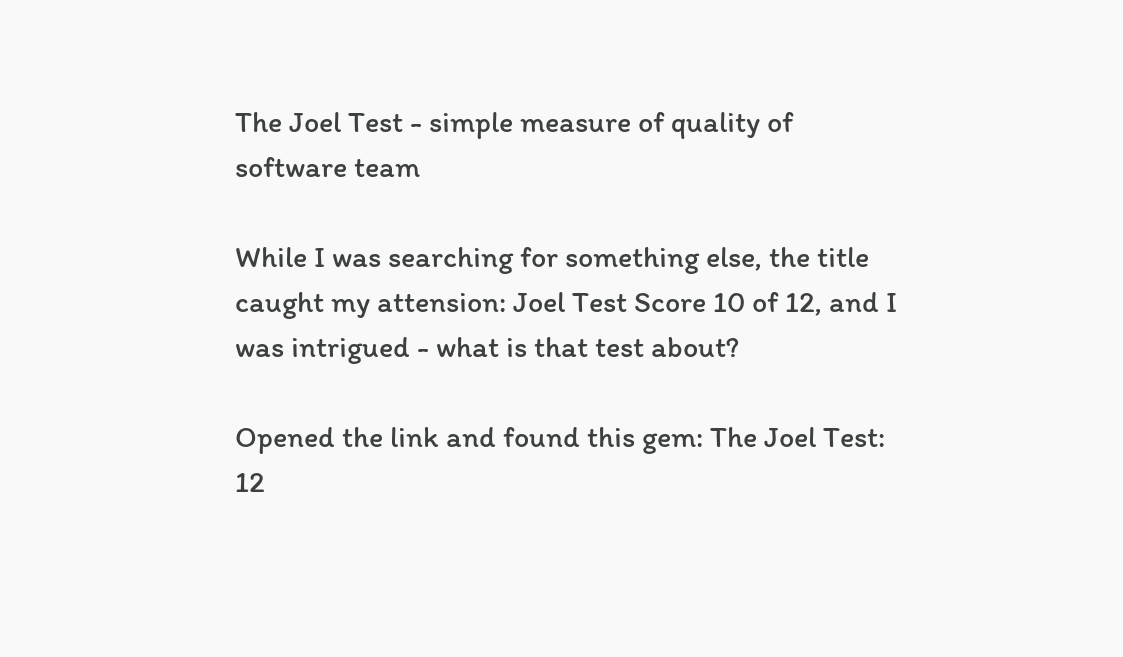The Joel Test - simple measure of quality of software team

While I was searching for something else, the title caught my attension: Joel Test Score 10 of 12, and I was intrigued - what is that test about?

Opened the link and found this gem: The Joel Test: 12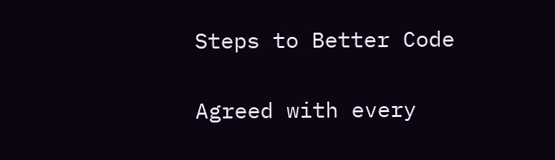Steps to Better Code

Agreed with every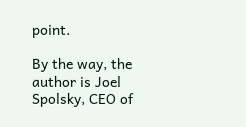point.

By the way, the author is Joel Spolsky, CEO of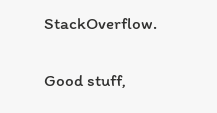StackOverflow.

Good stuff,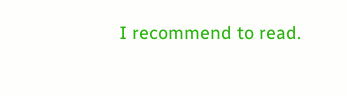I recommend to read.